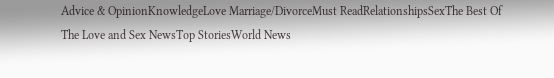Advice & OpinionKnowledgeLove Marriage/DivorceMust ReadRelationshipsSexThe Best Of The Love and Sex NewsTop StoriesWorld News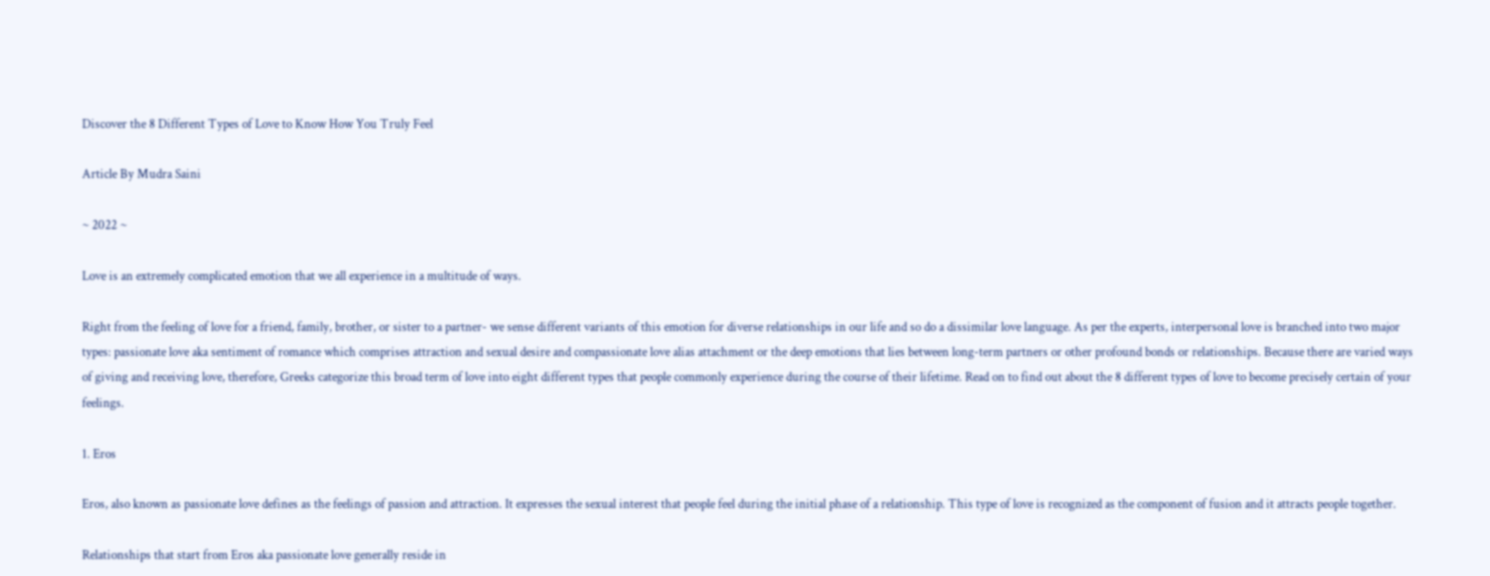Discover the 8 Different Types of Love to Know How You Truly Feel

Article By Mudra Saini

~ 2022 ~

Love is an extremely complicated emotion that we all experience in a multitude of ways.

Right from the feeling of love for a friend, family, brother, or sister to a partner- we sense different variants of this emotion for diverse relationships in our life and so do a dissimilar love language. As per the experts, interpersonal love is branched into two major types: passionate love aka sentiment of romance which comprises attraction and sexual desire and compassionate love alias attachment or the deep emotions that lies between long-term partners or other profound bonds or relationships. Because there are varied ways of giving and receiving love, therefore, Greeks categorize this broad term of love into eight different types that people commonly experience during the course of their lifetime. Read on to find out about the 8 different types of love to become precisely certain of your feelings.

1. Eros

Eros, also known as passionate love defines as the feelings of passion and attraction. It expresses the sexual interest that people feel during the initial phase of a relationship. This type of love is recognized as the component of fusion and it attracts people together.

Relationships that start from Eros aka passionate love generally reside in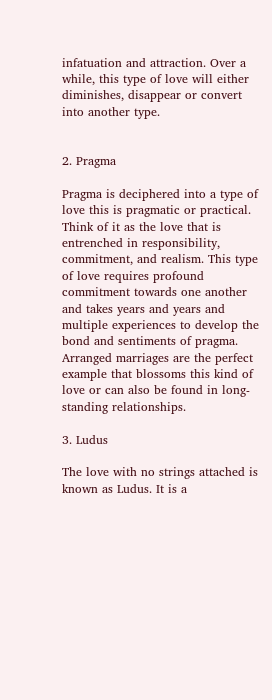infatuation and attraction. Over a while, this type of love will either diminishes, disappear or convert into another type.


2. Pragma

Pragma is deciphered into a type of love this is pragmatic or practical. Think of it as the love that is entrenched in responsibility, commitment, and realism. This type of love requires profound commitment towards one another and takes years and years and multiple experiences to develop the bond and sentiments of pragma. Arranged marriages are the perfect example that blossoms this kind of love or can also be found in long-standing relationships.

3. Ludus

The love with no strings attached is known as Ludus. It is a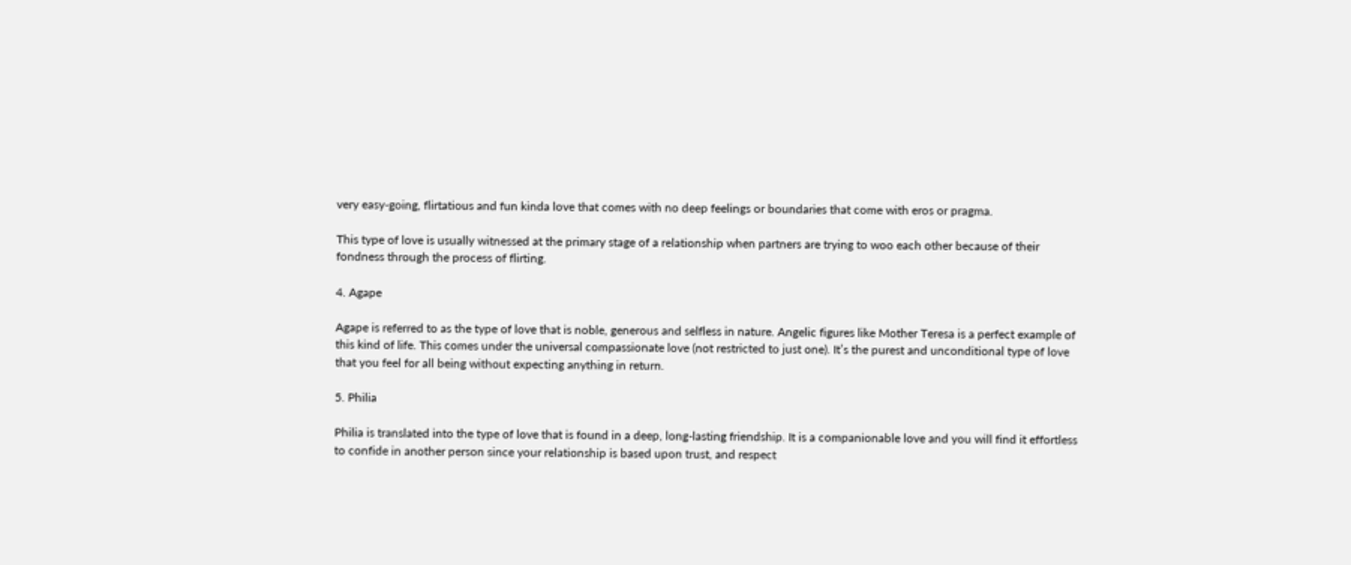very easy-going, flirtatious and fun kinda love that comes with no deep feelings or boundaries that come with eros or pragma.

This type of love is usually witnessed at the primary stage of a relationship when partners are trying to woo each other because of their fondness through the process of flirting.

4. Agape

Agape is referred to as the type of love that is noble, generous and selfless in nature. Angelic figures like Mother Teresa is a perfect example of this kind of life. This comes under the universal compassionate love (not restricted to just one). It’s the purest and unconditional type of love that you feel for all being without expecting anything in return.

5. Philia

Philia is translated into the type of love that is found in a deep, long-lasting friendship. It is a companionable love and you will find it effortless to confide in another person since your relationship is based upon trust, and respect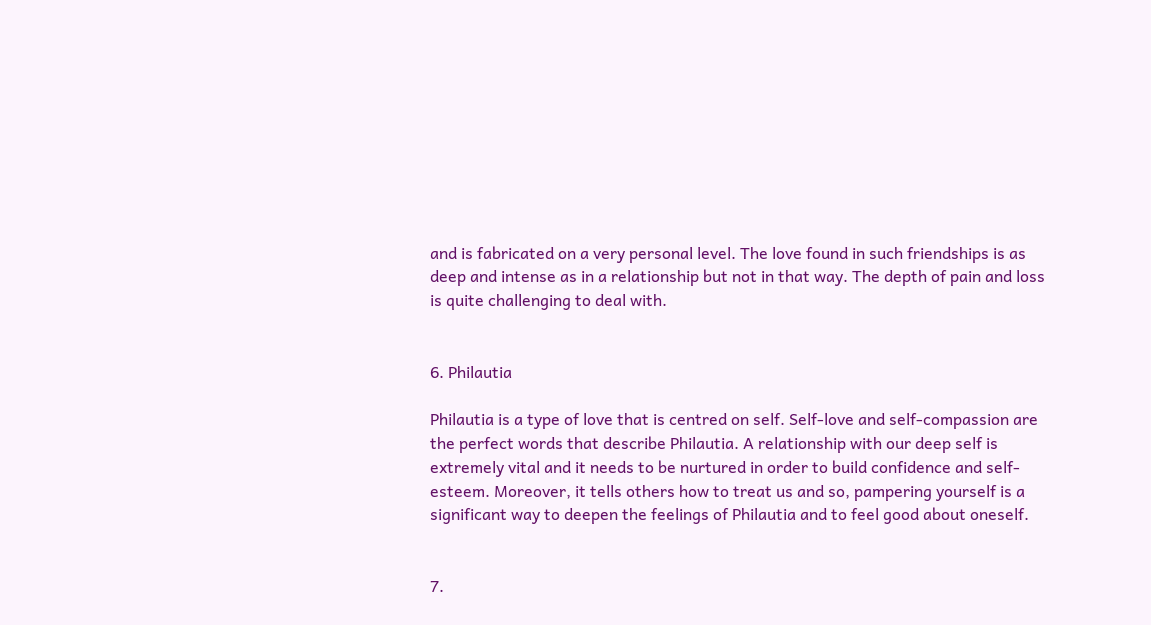and is fabricated on a very personal level. The love found in such friendships is as deep and intense as in a relationship but not in that way. The depth of pain and loss is quite challenging to deal with.


6. Philautia

Philautia is a type of love that is centred on self. Self-love and self-compassion are the perfect words that describe Philautia. A relationship with our deep self is extremely vital and it needs to be nurtured in order to build confidence and self-esteem. Moreover, it tells others how to treat us and so, pampering yourself is a significant way to deepen the feelings of Philautia and to feel good about oneself.


7.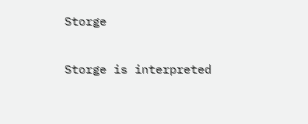Storge

Storge is interpreted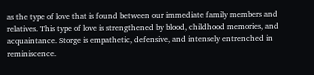as the type of love that is found between our immediate family members and relatives. This type of love is strengthened by blood, childhood memories, and acquaintance. Storge is empathetic, defensive, and intensely entrenched in reminiscence.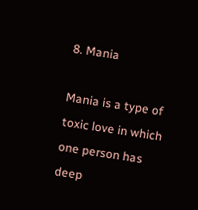8. Mania

Mania is a type of toxic love in which one person has deep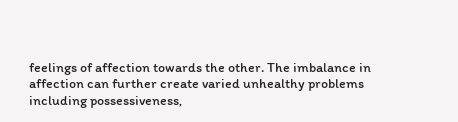feelings of affection towards the other. The imbalance in affection can further create varied unhealthy problems including possessiveness,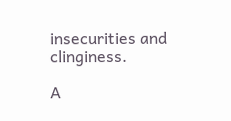insecurities and clinginess.

A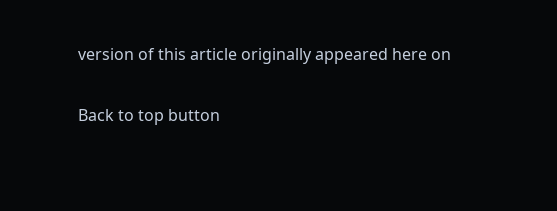version of this article originally appeared here on

Back to top button